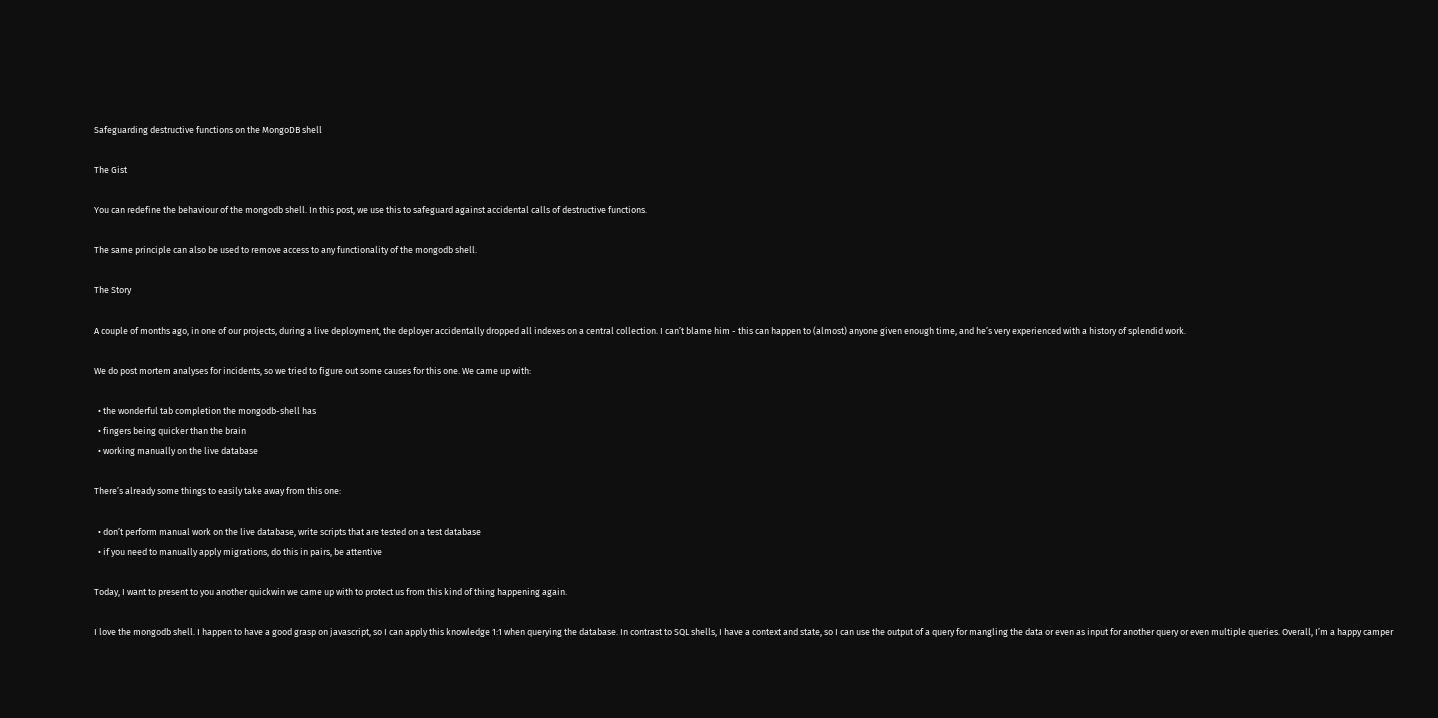Safeguarding destructive functions on the MongoDB shell

The Gist

You can redefine the behaviour of the mongodb shell. In this post, we use this to safeguard against accidental calls of destructive functions.

The same principle can also be used to remove access to any functionality of the mongodb shell.

The Story

A couple of months ago, in one of our projects, during a live deployment, the deployer accidentally dropped all indexes on a central collection. I can’t blame him - this can happen to (almost) anyone given enough time, and he’s very experienced with a history of splendid work.

We do post mortem analyses for incidents, so we tried to figure out some causes for this one. We came up with:

  • the wonderful tab completion the mongodb-shell has
  • fingers being quicker than the brain
  • working manually on the live database

There’s already some things to easily take away from this one:

  • don’t perform manual work on the live database, write scripts that are tested on a test database
  • if you need to manually apply migrations, do this in pairs, be attentive

Today, I want to present to you another quickwin we came up with to protect us from this kind of thing happening again.

I love the mongodb shell. I happen to have a good grasp on javascript, so I can apply this knowledge 1:1 when querying the database. In contrast to SQL shells, I have a context and state, so I can use the output of a query for mangling the data or even as input for another query or even multiple queries. Overall, I’m a happy camper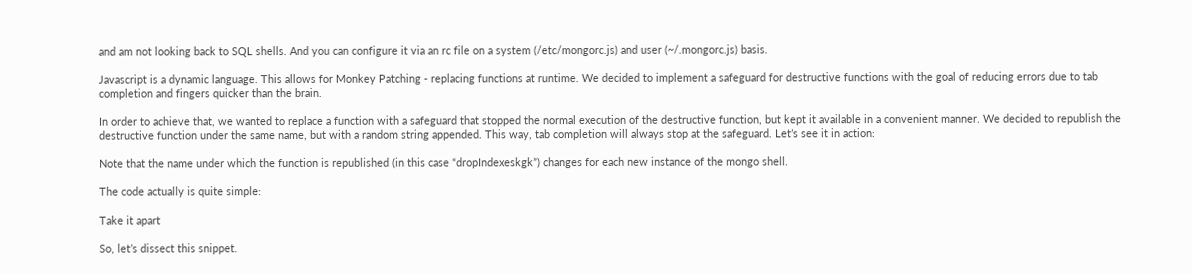and am not looking back to SQL shells. And you can configure it via an rc file on a system (/etc/mongorc.js) and user (~/.mongorc.js) basis.

Javascript is a dynamic language. This allows for Monkey Patching - replacing functions at runtime. We decided to implement a safeguard for destructive functions with the goal of reducing errors due to tab completion and fingers quicker than the brain.

In order to achieve that, we wanted to replace a function with a safeguard that stopped the normal execution of the destructive function, but kept it available in a convenient manner. We decided to republish the destructive function under the same name, but with a random string appended. This way, tab completion will always stop at the safeguard. Let’s see it in action:

Note that the name under which the function is republished (in this case “dropIndexeskgk”) changes for each new instance of the mongo shell.

The code actually is quite simple:

Take it apart

So, let’s dissect this snippet.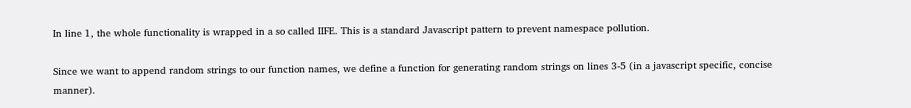In line 1, the whole functionality is wrapped in a so called IIFE. This is a standard Javascript pattern to prevent namespace pollution.

Since we want to append random strings to our function names, we define a function for generating random strings on lines 3-5 (in a javascript specific, concise manner).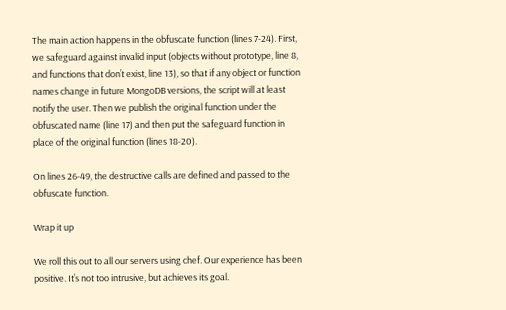The main action happens in the obfuscate function (lines 7-24). First, we safeguard against invalid input (objects without prototype, line 8, and functions that don’t exist, line 13), so that if any object or function names change in future MongoDB versions, the script will at least notify the user. Then we publish the original function under the obfuscated name (line 17) and then put the safeguard function in place of the original function (lines 18-20).

On lines 26-49, the destructive calls are defined and passed to the obfuscate function.

Wrap it up

We roll this out to all our servers using chef. Our experience has been positive. It’s not too intrusive, but achieves its goal.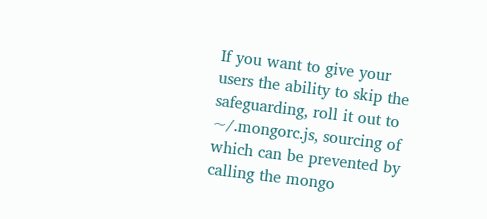If you want to give your users the ability to skip the safeguarding, roll it out to ~/.mongorc.js, sourcing of which can be prevented by calling the mongo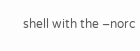shell with the –norc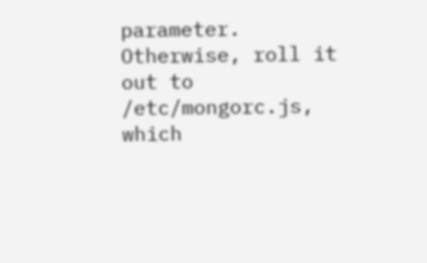parameter. Otherwise, roll it out to /etc/mongorc.js, which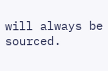will always be sourced.